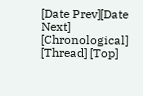[Date Prev][Date Next] [Chronological] [Thread] [Top]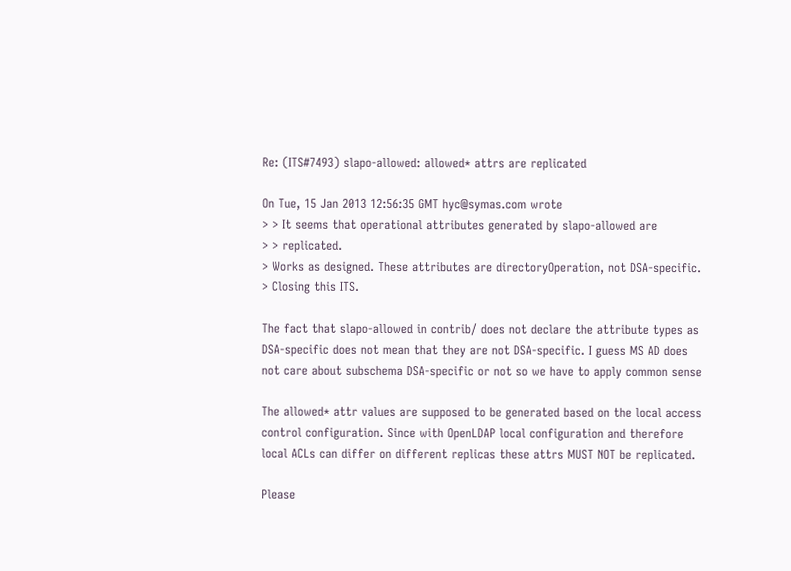Re: (ITS#7493) slapo-allowed: allowed* attrs are replicated

On Tue, 15 Jan 2013 12:56:35 GMT hyc@symas.com wrote
> > It seems that operational attributes generated by slapo-allowed are
> > replicated.
> Works as designed. These attributes are directoryOperation, not DSA-specific.
> Closing this ITS.

The fact that slapo-allowed in contrib/ does not declare the attribute types as
DSA-specific does not mean that they are not DSA-specific. I guess MS AD does
not care about subschema DSA-specific or not so we have to apply common sense

The allowed* attr values are supposed to be generated based on the local access
control configuration. Since with OpenLDAP local configuration and therefore
local ACLs can differ on different replicas these attrs MUST NOT be replicated.

Please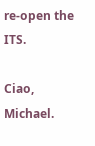re-open the ITS.

Ciao, Michael.